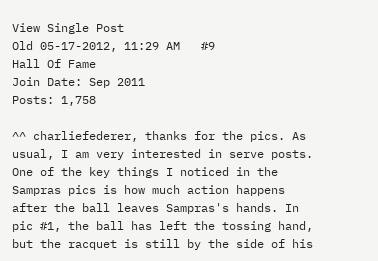View Single Post
Old 05-17-2012, 11:29 AM   #9
Hall Of Fame
Join Date: Sep 2011
Posts: 1,758

^^ charliefederer, thanks for the pics. As usual, I am very interested in serve posts. One of the key things I noticed in the Sampras pics is how much action happens after the ball leaves Sampras's hands. In pic #1, the ball has left the tossing hand, but the racquet is still by the side of his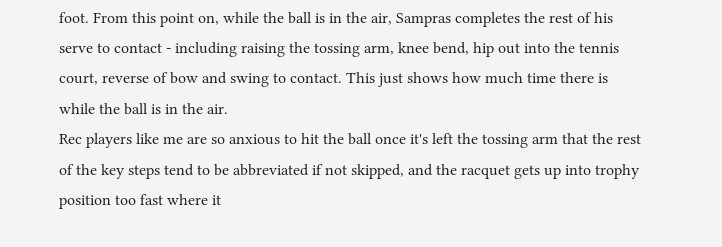foot. From this point on, while the ball is in the air, Sampras completes the rest of his serve to contact - including raising the tossing arm, knee bend, hip out into the tennis court, reverse of bow and swing to contact. This just shows how much time there is while the ball is in the air.
Rec players like me are so anxious to hit the ball once it's left the tossing arm that the rest of the key steps tend to be abbreviated if not skipped, and the racquet gets up into trophy position too fast where it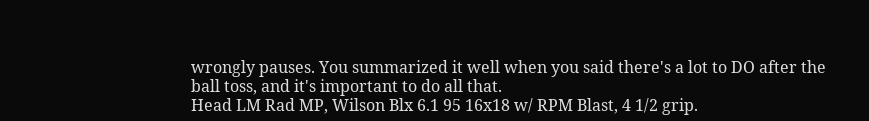wrongly pauses. You summarized it well when you said there's a lot to DO after the ball toss, and it's important to do all that.
Head LM Rad MP, Wilson Blx 6.1 95 16x18 w/ RPM Blast, 4 1/2 grip.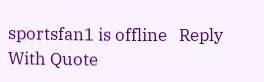sportsfan1 is offline   Reply With Quote